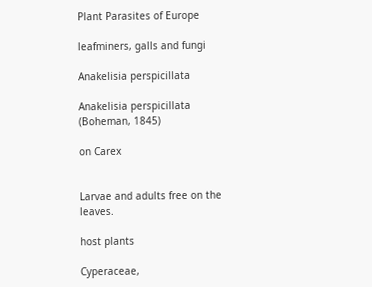Plant Parasites of Europe

leafminers, galls and fungi

Anakelisia perspicillata

Anakelisia perspicillata (Boheman, 1845)

on Carex


Larvae and adults free on the leaves.

host plants

Cyperaceae,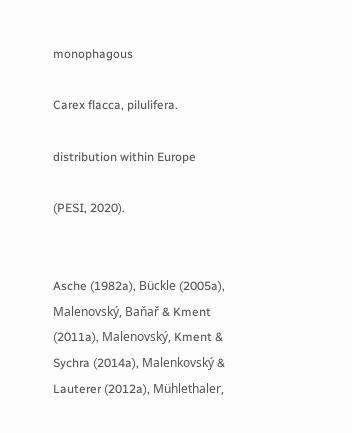monophagous

Carex flacca, pilulifera.

distribution within Europe

(PESI, 2020).


Asche (1982a), Bückle (2005a), Malenovský, Baňař & Kment (2011a), Malenovský, Kment & Sychra (2014a), Malenkovský & Lauterer (2012a), Mühlethaler,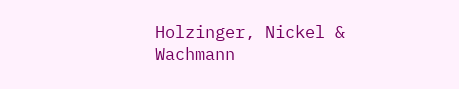Holzinger, Nickel & Wachmann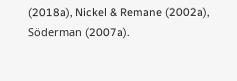(2018a), Nickel & Remane (2002a), Söderman (2007a).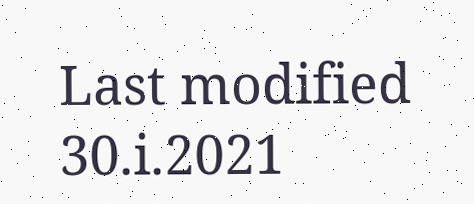Last modified 30.i.2021